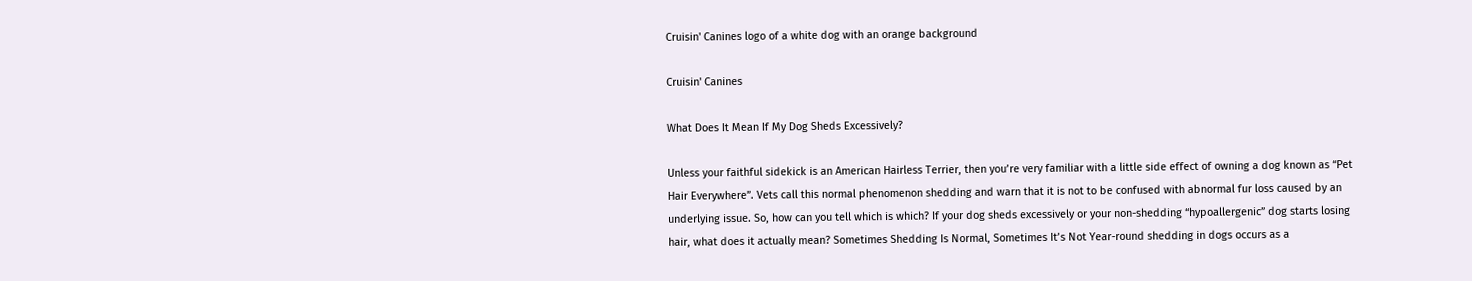Cruisin' Canines logo of a white dog with an orange background

Cruisin' Canines

What Does It Mean If My Dog Sheds Excessively?

Unless your faithful sidekick is an American Hairless Terrier, then you’re very familiar with a little side effect of owning a dog known as “Pet Hair Everywhere”. Vets call this normal phenomenon shedding and warn that it is not to be confused with abnormal fur loss caused by an underlying issue. So, how can you tell which is which? If your dog sheds excessively or your non-shedding “hypoallergenic” dog starts losing hair, what does it actually mean? Sometimes Shedding Is Normal, Sometimes It’s Not Year-round shedding in dogs occurs as a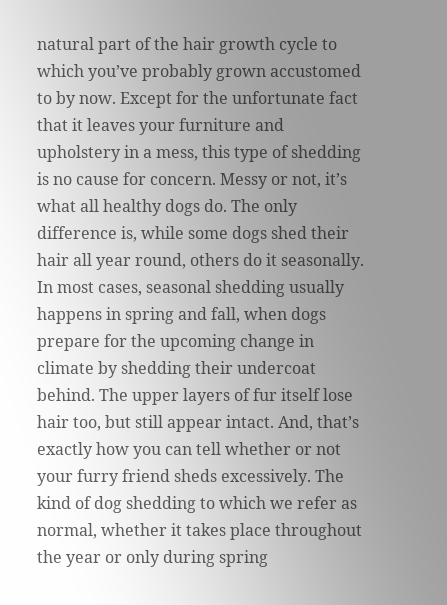natural part of the hair growth cycle to which you’ve probably grown accustomed to by now. Except for the unfortunate fact that it leaves your furniture and upholstery in a mess, this type of shedding is no cause for concern. Messy or not, it’s what all healthy dogs do. The only difference is, while some dogs shed their hair all year round, others do it seasonally. In most cases, seasonal shedding usually happens in spring and fall, when dogs prepare for the upcoming change in climate by shedding their undercoat behind. The upper layers of fur itself lose hair too, but still appear intact. And, that’s exactly how you can tell whether or not your furry friend sheds excessively. The kind of dog shedding to which we refer as normal, whether it takes place throughout the year or only during spring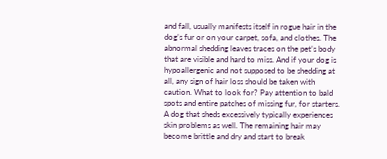and fall, usually manifests itself in rogue hair in the dog’s fur or on your carpet, sofa, and clothes. The abnormal shedding leaves traces on the pet’s body that are visible and hard to miss. And if your dog is hypoallergenic and not supposed to be shedding at all, any sign of hair loss should be taken with caution. What to look for? Pay attention to bald spots and entire patches of missing fur, for starters. A dog that sheds excessively typically experiences skin problems as well. The remaining hair may become brittle and dry and start to break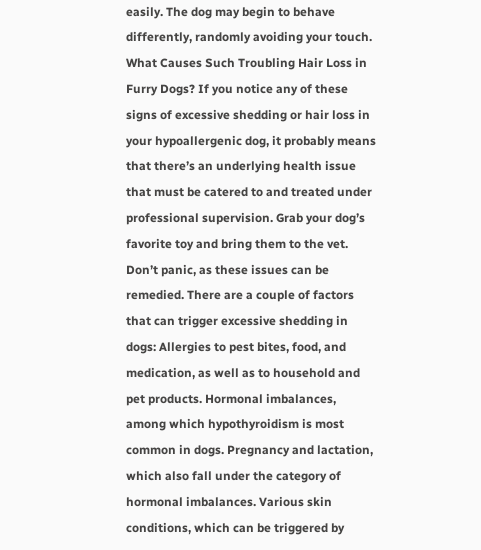easily. The dog may begin to behave differently, randomly avoiding your touch. What Causes Such Troubling Hair Loss in Furry Dogs? If you notice any of these signs of excessive shedding or hair loss in your hypoallergenic dog, it probably means that there’s an underlying health issue that must be catered to and treated under professional supervision. Grab your dog’s favorite toy and bring them to the vet. Don’t panic, as these issues can be remedied. There are a couple of factors that can trigger excessive shedding in dogs: Allergies to pest bites, food, and medication, as well as to household and pet products. Hormonal imbalances, among which hypothyroidism is most common in dogs. Pregnancy and lactation, which also fall under the category of hormonal imbalances. Various skin conditions, which can be triggered by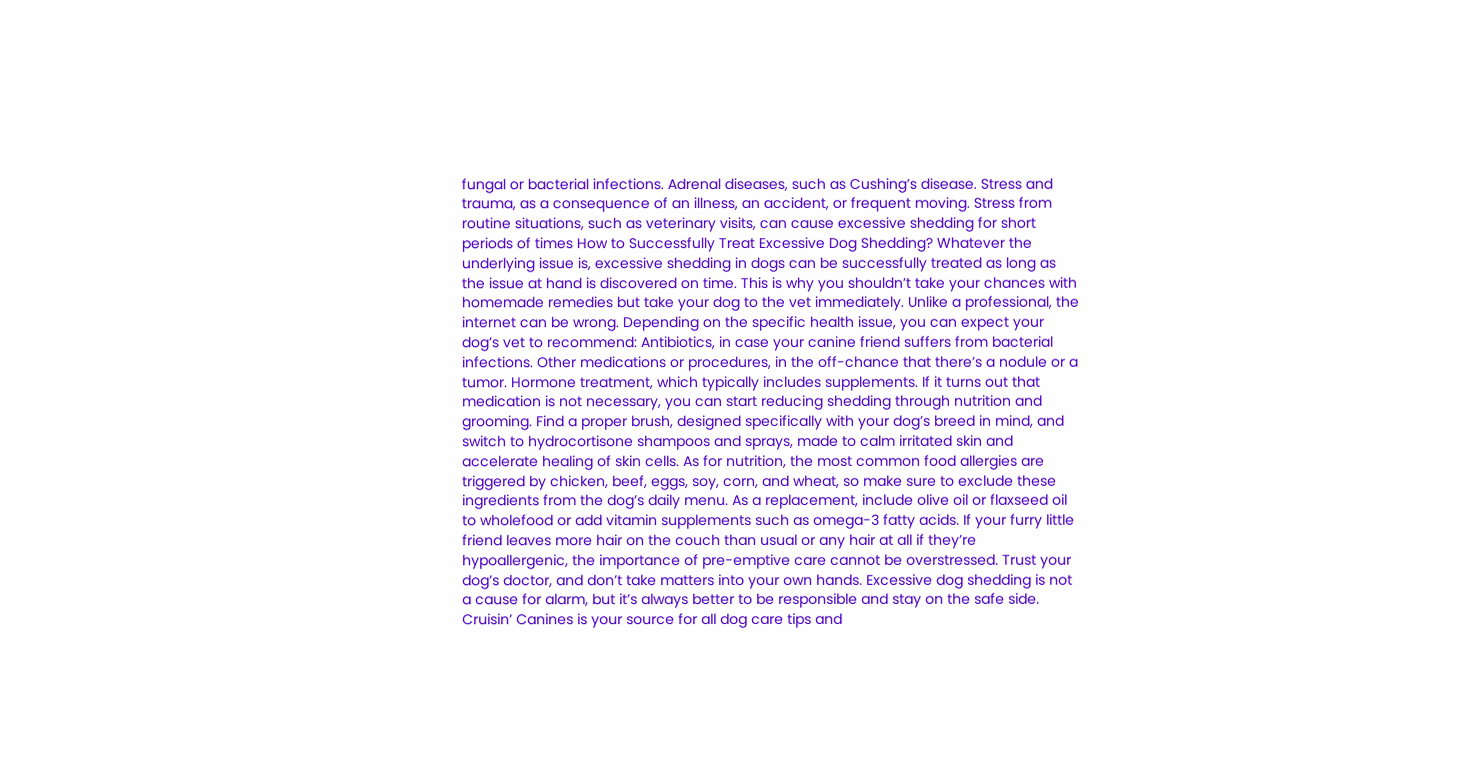fungal or bacterial infections. Adrenal diseases, such as Cushing’s disease. Stress and trauma, as a consequence of an illness, an accident, or frequent moving. Stress from routine situations, such as veterinary visits, can cause excessive shedding for short periods of times How to Successfully Treat Excessive Dog Shedding? Whatever the underlying issue is, excessive shedding in dogs can be successfully treated as long as the issue at hand is discovered on time. This is why you shouldn’t take your chances with homemade remedies but take your dog to the vet immediately. Unlike a professional, the internet can be wrong. Depending on the specific health issue, you can expect your dog’s vet to recommend: Antibiotics, in case your canine friend suffers from bacterial infections. Other medications or procedures, in the off-chance that there’s a nodule or a tumor. Hormone treatment, which typically includes supplements. If it turns out that medication is not necessary, you can start reducing shedding through nutrition and grooming. Find a proper brush, designed specifically with your dog’s breed in mind, and switch to hydrocortisone shampoos and sprays, made to calm irritated skin and accelerate healing of skin cells. As for nutrition, the most common food allergies are triggered by chicken, beef, eggs, soy, corn, and wheat, so make sure to exclude these ingredients from the dog’s daily menu. As a replacement, include olive oil or flaxseed oil to wholefood or add vitamin supplements such as omega-3 fatty acids. If your furry little friend leaves more hair on the couch than usual or any hair at all if they’re hypoallergenic, the importance of pre-emptive care cannot be overstressed. Trust your dog’s doctor, and don’t take matters into your own hands. Excessive dog shedding is not a cause for alarm, but it’s always better to be responsible and stay on the safe side. Cruisin’ Canines is your source for all dog care tips and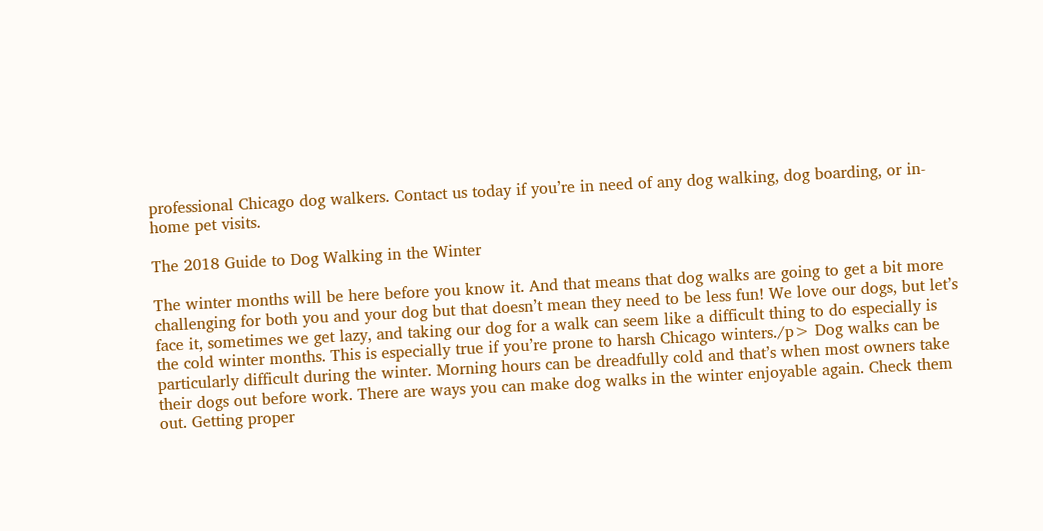professional Chicago dog walkers. Contact us today if you’re in need of any dog walking, dog boarding, or in-home pet visits.

The 2018 Guide to Dog Walking in the Winter

The winter months will be here before you know it. And that means that dog walks are going to get a bit more challenging for both you and your dog but that doesn’t mean they need to be less fun! We love our dogs, but let’s face it, sometimes we get lazy, and taking our dog for a walk can seem like a difficult thing to do especially is the cold winter months. This is especially true if you’re prone to harsh Chicago winters./p> Dog walks can be particularly difficult during the winter. Morning hours can be dreadfully cold and that’s when most owners take their dogs out before work. There are ways you can make dog walks in the winter enjoyable again. Check them out. Getting proper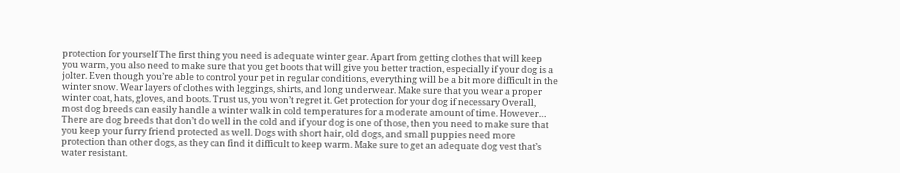protection for yourself The first thing you need is adequate winter gear. Apart from getting clothes that will keep you warm, you also need to make sure that you get boots that will give you better traction, especially if your dog is a jolter. Even though you’re able to control your pet in regular conditions, everything will be a bit more difficult in the winter snow. Wear layers of clothes with leggings, shirts, and long underwear. Make sure that you wear a proper winter coat, hats, gloves, and boots. Trust us, you won’t regret it. Get protection for your dog if necessary Overall, most dog breeds can easily handle a winter walk in cold temperatures for a moderate amount of time. However… There are dog breeds that don’t do well in the cold and if your dog is one of those, then you need to make sure that you keep your furry friend protected as well. Dogs with short hair, old dogs, and small puppies need more protection than other dogs, as they can find it difficult to keep warm. Make sure to get an adequate dog vest that’s water resistant.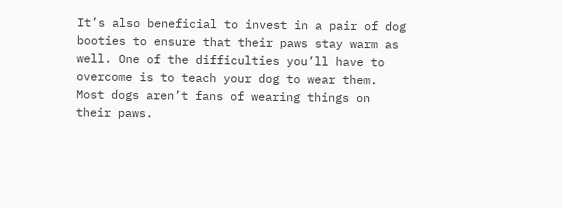It’s also beneficial to invest in a pair of dog booties to ensure that their paws stay warm as well. One of the difficulties you’ll have to overcome is to teach your dog to wear them. Most dogs aren’t fans of wearing things on their paws.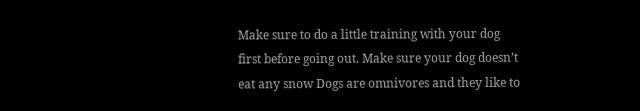Make sure to do a little training with your dog first before going out. Make sure your dog doesn’t eat any snow Dogs are omnivores and they like to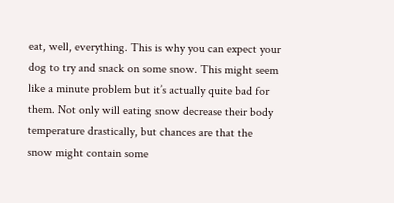eat, well, everything. This is why you can expect your dog to try and snack on some snow. This might seem like a minute problem but it’s actually quite bad for them. Not only will eating snow decrease their body temperature drastically, but chances are that the snow might contain some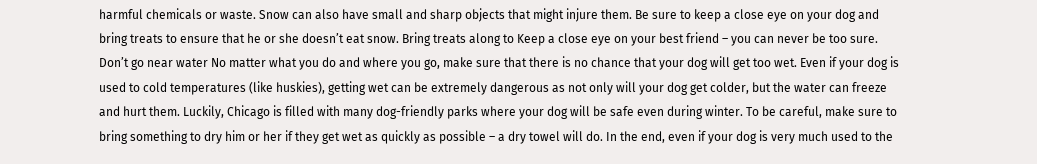harmful chemicals or waste. Snow can also have small and sharp objects that might injure them. Be sure to keep a close eye on your dog and bring treats to ensure that he or she doesn’t eat snow. Bring treats along to Keep a close eye on your best friend – you can never be too sure. Don’t go near water No matter what you do and where you go, make sure that there is no chance that your dog will get too wet. Even if your dog is used to cold temperatures (like huskies), getting wet can be extremely dangerous as not only will your dog get colder, but the water can freeze and hurt them. Luckily, Chicago is filled with many dog-friendly parks where your dog will be safe even during winter. To be careful, make sure to bring something to dry him or her if they get wet as quickly as possible – a dry towel will do. In the end, even if your dog is very much used to the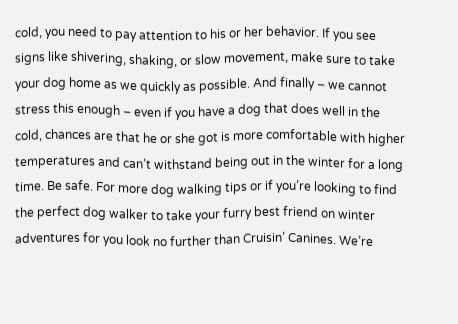cold, you need to pay attention to his or her behavior. If you see signs like shivering, shaking, or slow movement, make sure to take your dog home as we quickly as possible. And finally – we cannot stress this enough – even if you have a dog that does well in the cold, chances are that he or she got is more comfortable with higher temperatures and can’t withstand being out in the winter for a long time. Be safe. For more dog walking tips or if you’re looking to find the perfect dog walker to take your furry best friend on winter adventures for you look no further than Cruisin’ Canines. We’re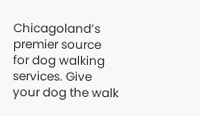Chicagoland’s premier source for dog walking services. Give your dog the walk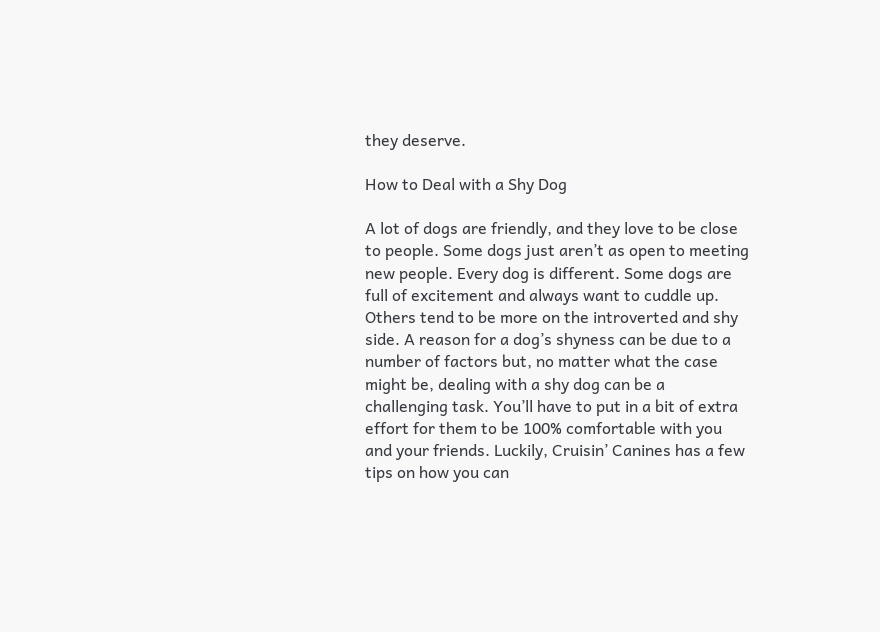they deserve.

How to Deal with a Shy Dog

A lot of dogs are friendly, and they love to be close to people. Some dogs just aren’t as open to meeting new people. Every dog is different. Some dogs are full of excitement and always want to cuddle up. Others tend to be more on the introverted and shy side. A reason for a dog’s shyness can be due to a number of factors but, no matter what the case might be, dealing with a shy dog can be a challenging task. You’ll have to put in a bit of extra effort for them to be 100% comfortable with you and your friends. Luckily, Cruisin’ Canines has a few tips on how you can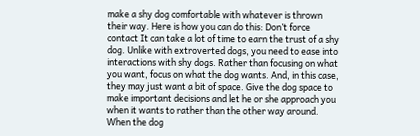make a shy dog comfortable with whatever is thrown their way. Here is how you can do this: Don’t force contact It can take a lot of time to earn the trust of a shy dog. Unlike with extroverted dogs, you need to ease into interactions with shy dogs. Rather than focusing on what you want, focus on what the dog wants. And, in this case, they may just want a bit of space. Give the dog space to make important decisions and let he or she approach you when it wants to rather than the other way around. When the dog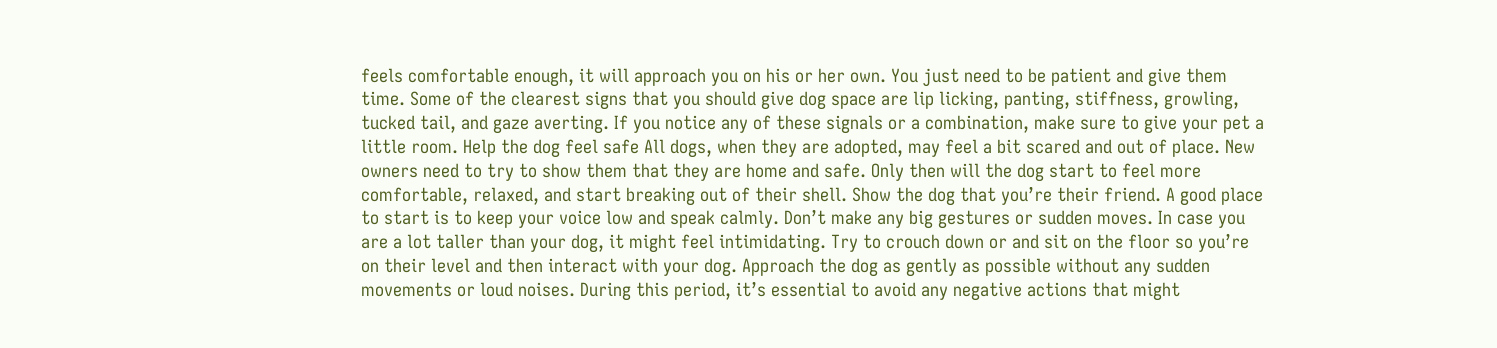feels comfortable enough, it will approach you on his or her own. You just need to be patient and give them time. Some of the clearest signs that you should give dog space are lip licking, panting, stiffness, growling, tucked tail, and gaze averting. If you notice any of these signals or a combination, make sure to give your pet a little room. Help the dog feel safe All dogs, when they are adopted, may feel a bit scared and out of place. New owners need to try to show them that they are home and safe. Only then will the dog start to feel more comfortable, relaxed, and start breaking out of their shell. Show the dog that you’re their friend. A good place to start is to keep your voice low and speak calmly. Don’t make any big gestures or sudden moves. In case you are a lot taller than your dog, it might feel intimidating. Try to crouch down or and sit on the floor so you’re on their level and then interact with your dog. Approach the dog as gently as possible without any sudden movements or loud noises. During this period, it’s essential to avoid any negative actions that might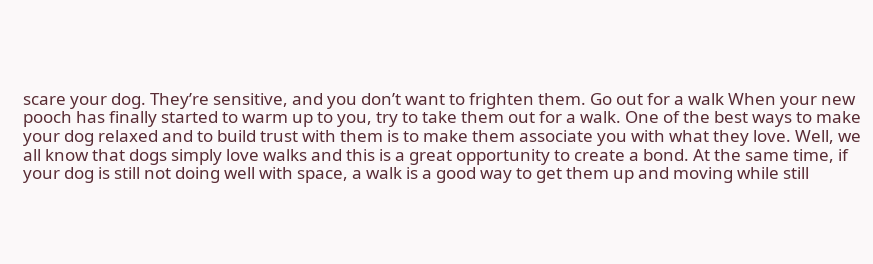scare your dog. They’re sensitive, and you don’t want to frighten them. Go out for a walk When your new pooch has finally started to warm up to you, try to take them out for a walk. One of the best ways to make your dog relaxed and to build trust with them is to make them associate you with what they love. Well, we all know that dogs simply love walks and this is a great opportunity to create a bond. At the same time, if your dog is still not doing well with space, a walk is a good way to get them up and moving while still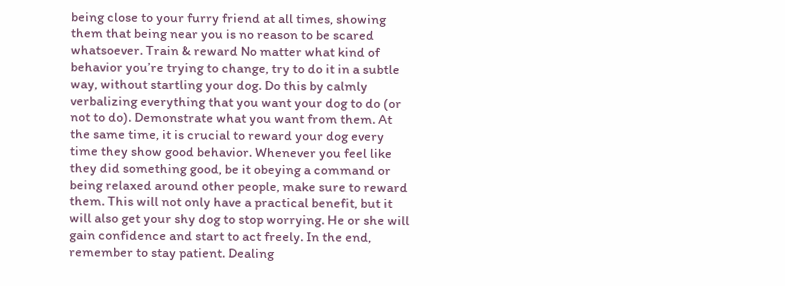being close to your furry friend at all times, showing them that being near you is no reason to be scared whatsoever. Train & reward No matter what kind of behavior you’re trying to change, try to do it in a subtle way, without startling your dog. Do this by calmly verbalizing everything that you want your dog to do (or not to do). Demonstrate what you want from them. At the same time, it is crucial to reward your dog every time they show good behavior. Whenever you feel like they did something good, be it obeying a command or being relaxed around other people, make sure to reward them. This will not only have a practical benefit, but it will also get your shy dog to stop worrying. He or she will gain confidence and start to act freely. In the end, remember to stay patient. Dealing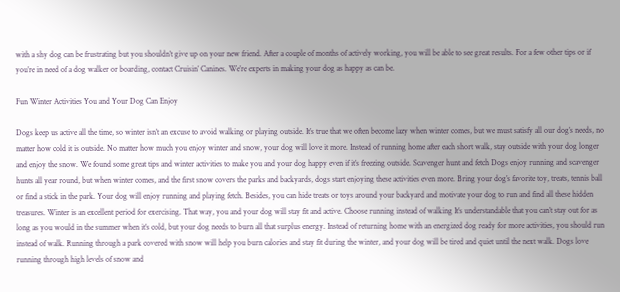with a shy dog can be frustrating but you shouldn’t give up on your new friend. After a couple of months of actively working, you will be able to see great results. For a few other tips or if you’re in need of a dog walker or boarding, contact Cruisin’ Canines. We’re experts in making your dog as happy as can be.

Fun Winter Activities You and Your Dog Can Enjoy

Dogs keep us active all the time, so winter isn’t an excuse to avoid walking or playing outside. It’s true that we often become lazy when winter comes, but we must satisfy all our dog’s needs, no matter how cold it is outside. No matter how much you enjoy winter and snow, your dog will love it more. Instead of running home after each short walk, stay outside with your dog longer and enjoy the snow. We found some great tips and winter activities to make you and your dog happy even if it’s freezing outside. Scavenger hunt and fetch Dogs enjoy running and scavenger hunts all year round, but when winter comes, and the first snow covers the parks and backyards, dogs start enjoying these activities even more. Bring your dog’s favorite toy, treats, tennis ball or find a stick in the park. Your dog will enjoy running and playing fetch. Besides, you can hide treats or toys around your backyard and motivate your dog to run and find all these hidden treasures. Winter is an excellent period for exercising. That way, you and your dog will stay fit and active. Choose running instead of walking It’s understandable that you can’t stay out for as long as you would in the summer when it’s cold, but your dog needs to burn all that surplus energy. Instead of returning home with an energized dog ready for more activities, you should run instead of walk. Running through a park covered with snow will help you burn calories and stay fit during the winter, and your dog will be tired and quiet until the next walk. Dogs love running through high levels of snow and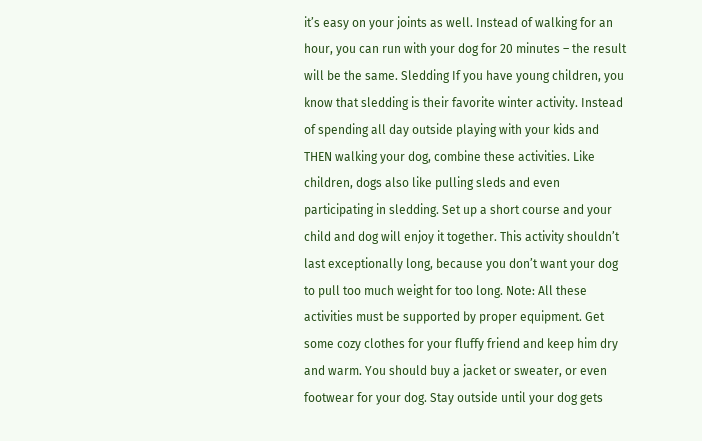it’s easy on your joints as well. Instead of walking for an hour, you can run with your dog for 20 minutes – the result will be the same. Sledding If you have young children, you know that sledding is their favorite winter activity. Instead of spending all day outside playing with your kids and THEN walking your dog, combine these activities. Like children, dogs also like pulling sleds and even participating in sledding. Set up a short course and your child and dog will enjoy it together. This activity shouldn’t last exceptionally long, because you don’t want your dog to pull too much weight for too long. Note: All these activities must be supported by proper equipment. Get some cozy clothes for your fluffy friend and keep him dry and warm. You should buy a jacket or sweater, or even footwear for your dog. Stay outside until your dog gets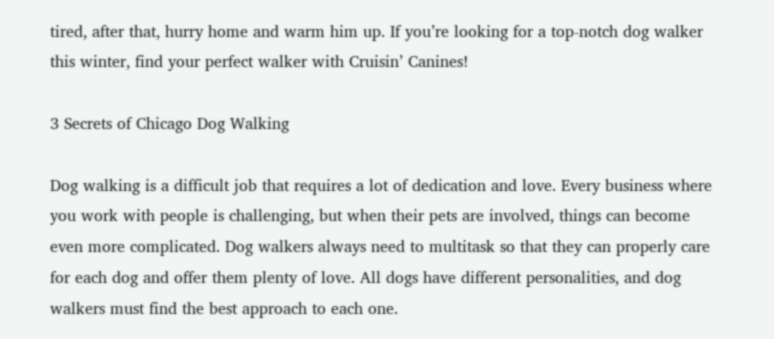tired, after that, hurry home and warm him up. If you’re looking for a top-notch dog walker this winter, find your perfect walker with Cruisin’ Canines!

3 Secrets of Chicago Dog Walking

Dog walking is a difficult job that requires a lot of dedication and love. Every business where you work with people is challenging, but when their pets are involved, things can become even more complicated. Dog walkers always need to multitask so that they can properly care for each dog and offer them plenty of love. All dogs have different personalities, and dog walkers must find the best approach to each one.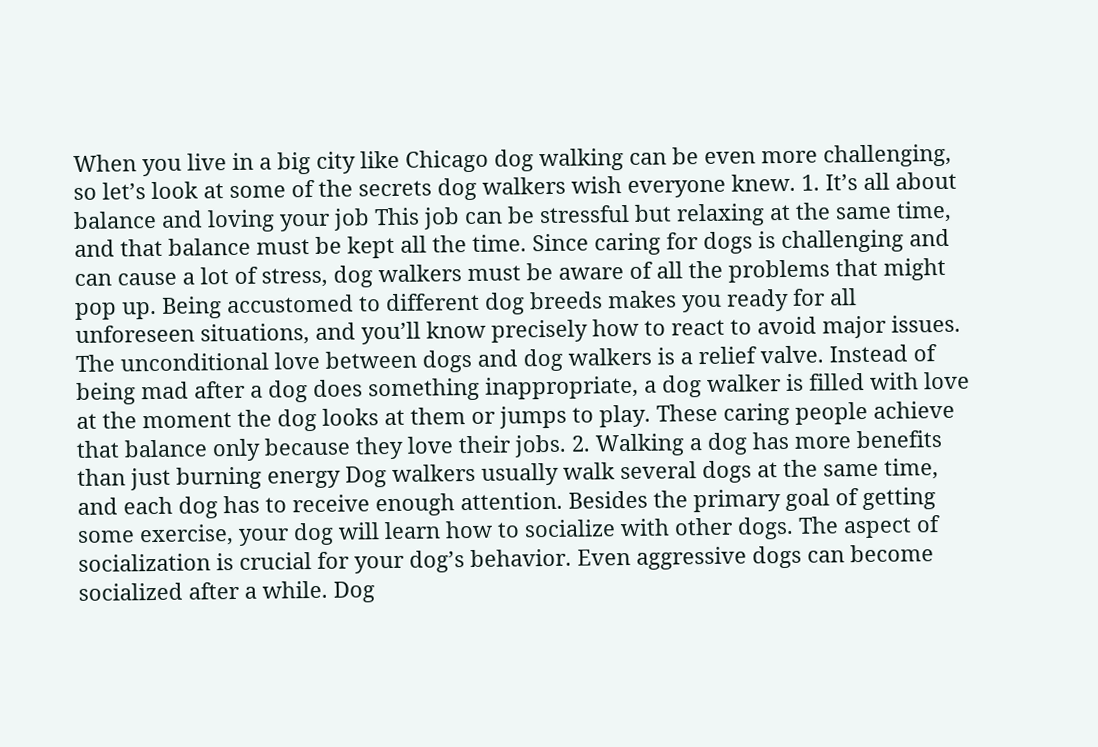When you live in a big city like Chicago dog walking can be even more challenging, so let’s look at some of the secrets dog walkers wish everyone knew. 1. It’s all about balance and loving your job This job can be stressful but relaxing at the same time, and that balance must be kept all the time. Since caring for dogs is challenging and can cause a lot of stress, dog walkers must be aware of all the problems that might pop up. Being accustomed to different dog breeds makes you ready for all unforeseen situations, and you’ll know precisely how to react to avoid major issues. The unconditional love between dogs and dog walkers is a relief valve. Instead of being mad after a dog does something inappropriate, a dog walker is filled with love at the moment the dog looks at them or jumps to play. These caring people achieve that balance only because they love their jobs. 2. Walking a dog has more benefits than just burning energy Dog walkers usually walk several dogs at the same time, and each dog has to receive enough attention. Besides the primary goal of getting some exercise, your dog will learn how to socialize with other dogs. The aspect of socialization is crucial for your dog’s behavior. Even aggressive dogs can become socialized after a while. Dog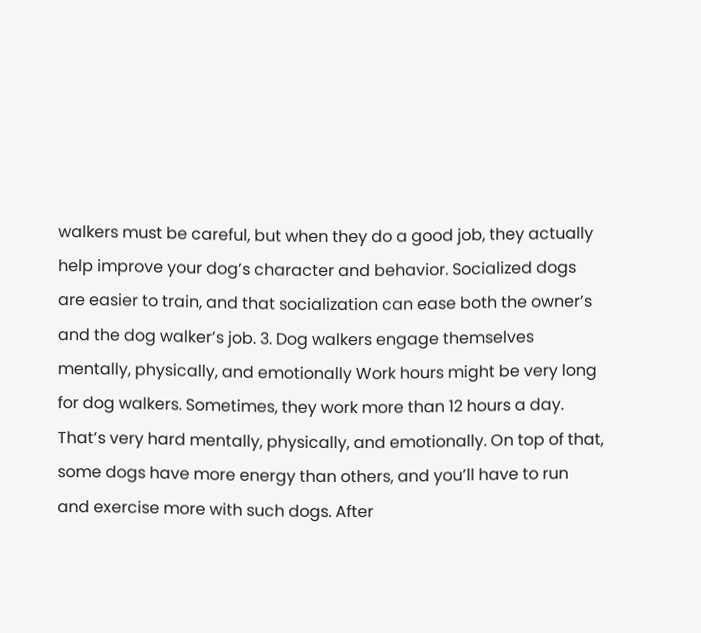walkers must be careful, but when they do a good job, they actually help improve your dog’s character and behavior. Socialized dogs are easier to train, and that socialization can ease both the owner’s and the dog walker’s job. 3. Dog walkers engage themselves mentally, physically, and emotionally Work hours might be very long for dog walkers. Sometimes, they work more than 12 hours a day. That’s very hard mentally, physically, and emotionally. On top of that, some dogs have more energy than others, and you’ll have to run and exercise more with such dogs. After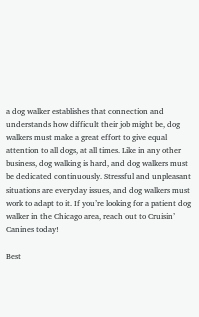a dog walker establishes that connection and understands how difficult their job might be, dog walkers must make a great effort to give equal attention to all dogs, at all times. Like in any other business, dog walking is hard, and dog walkers must be dedicated continuously. Stressful and unpleasant situations are everyday issues, and dog walkers must work to adapt to it. If you’re looking for a patient dog walker in the Chicago area, reach out to Cruisin’ Canines today!

Best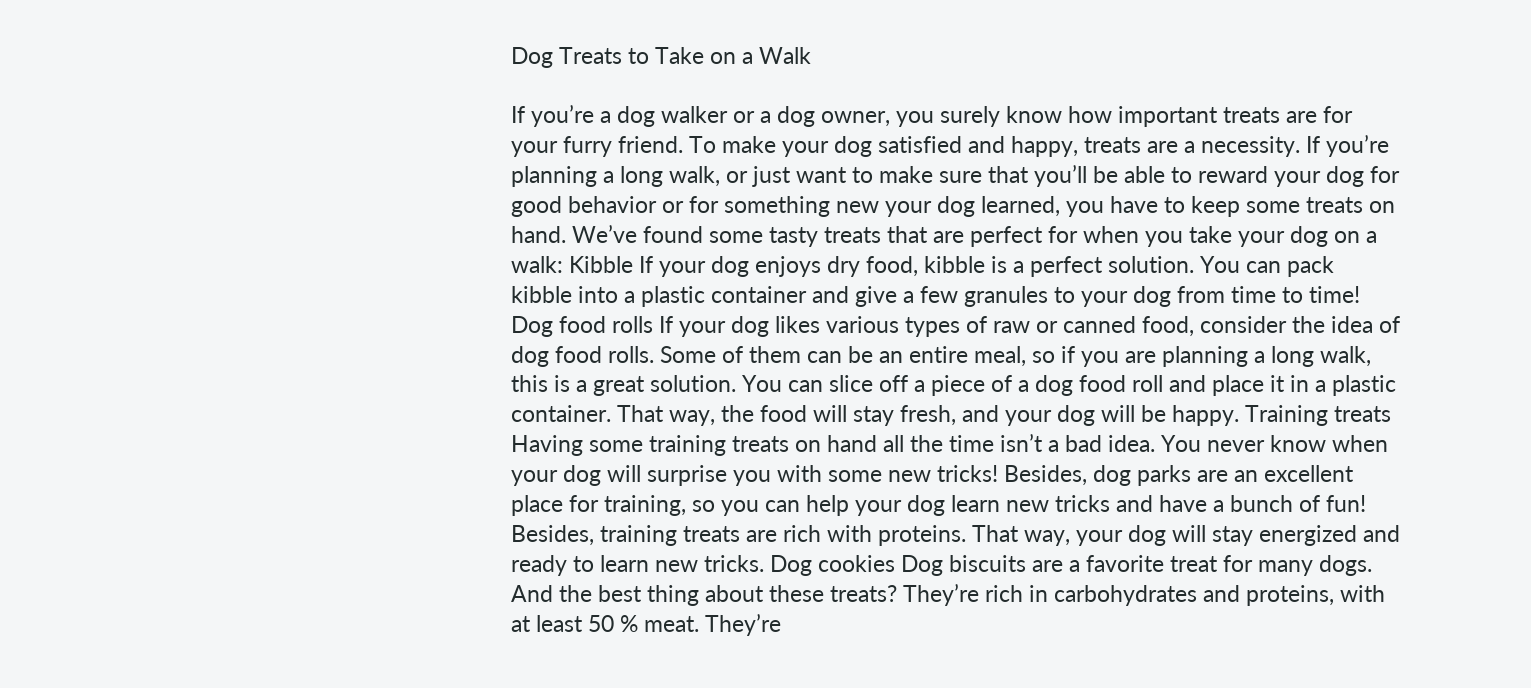Dog Treats to Take on a Walk

If you’re a dog walker or a dog owner, you surely know how important treats are for your furry friend. To make your dog satisfied and happy, treats are a necessity. If you’re planning a long walk, or just want to make sure that you’ll be able to reward your dog for good behavior or for something new your dog learned, you have to keep some treats on hand. We’ve found some tasty treats that are perfect for when you take your dog on a walk: Kibble If your dog enjoys dry food, kibble is a perfect solution. You can pack kibble into a plastic container and give a few granules to your dog from time to time! Dog food rolls If your dog likes various types of raw or canned food, consider the idea of dog food rolls. Some of them can be an entire meal, so if you are planning a long walk, this is a great solution. You can slice off a piece of a dog food roll and place it in a plastic container. That way, the food will stay fresh, and your dog will be happy. Training treats Having some training treats on hand all the time isn’t a bad idea. You never know when your dog will surprise you with some new tricks! Besides, dog parks are an excellent place for training, so you can help your dog learn new tricks and have a bunch of fun! Besides, training treats are rich with proteins. That way, your dog will stay energized and ready to learn new tricks. Dog cookies Dog biscuits are a favorite treat for many dogs. And the best thing about these treats? They’re rich in carbohydrates and proteins, with at least 50 % meat. They’re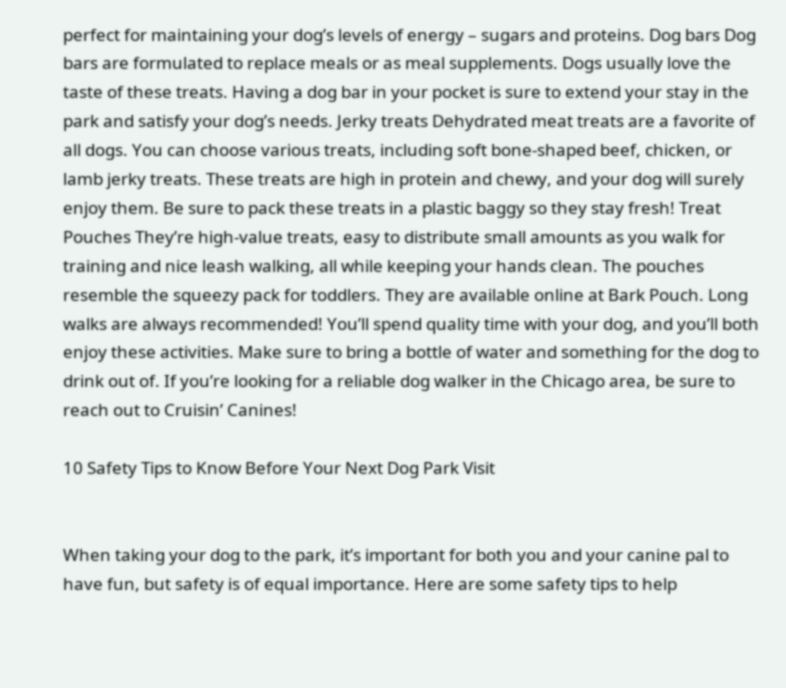perfect for maintaining your dog’s levels of energy – sugars and proteins. Dog bars Dog bars are formulated to replace meals or as meal supplements. Dogs usually love the taste of these treats. Having a dog bar in your pocket is sure to extend your stay in the park and satisfy your dog’s needs. Jerky treats Dehydrated meat treats are a favorite of all dogs. You can choose various treats, including soft bone-shaped beef, chicken, or lamb jerky treats. These treats are high in protein and chewy, and your dog will surely enjoy them. Be sure to pack these treats in a plastic baggy so they stay fresh! Treat Pouches They’re high-value treats, easy to distribute small amounts as you walk for training and nice leash walking, all while keeping your hands clean. The pouches resemble the squeezy pack for toddlers. They are available online at Bark Pouch. Long walks are always recommended! You’ll spend quality time with your dog, and you’ll both enjoy these activities. Make sure to bring a bottle of water and something for the dog to drink out of. If you’re looking for a reliable dog walker in the Chicago area, be sure to reach out to Cruisin’ Canines!

10 Safety Tips to Know Before Your Next Dog Park Visit


When taking your dog to the park, it’s important for both you and your canine pal to have fun, but safety is of equal importance. Here are some safety tips to help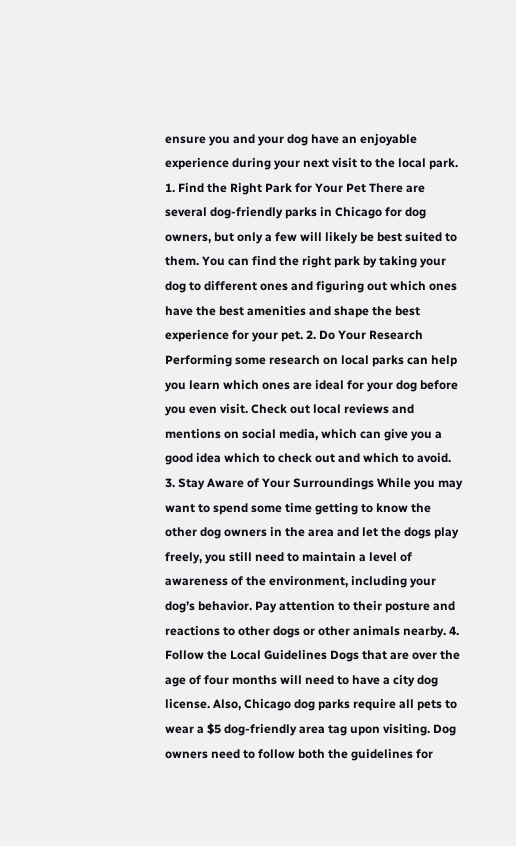ensure you and your dog have an enjoyable experience during your next visit to the local park. 1. Find the Right Park for Your Pet There are several dog-friendly parks in Chicago for dog owners, but only a few will likely be best suited to them. You can find the right park by taking your dog to different ones and figuring out which ones have the best amenities and shape the best experience for your pet. 2. Do Your Research Performing some research on local parks can help you learn which ones are ideal for your dog before you even visit. Check out local reviews and mentions on social media, which can give you a good idea which to check out and which to avoid. 3. Stay Aware of Your Surroundings While you may want to spend some time getting to know the other dog owners in the area and let the dogs play freely, you still need to maintain a level of awareness of the environment, including your dog’s behavior. Pay attention to their posture and reactions to other dogs or other animals nearby. 4. Follow the Local Guidelines Dogs that are over the age of four months will need to have a city dog license. Also, Chicago dog parks require all pets to wear a $5 dog-friendly area tag upon visiting. Dog owners need to follow both the guidelines for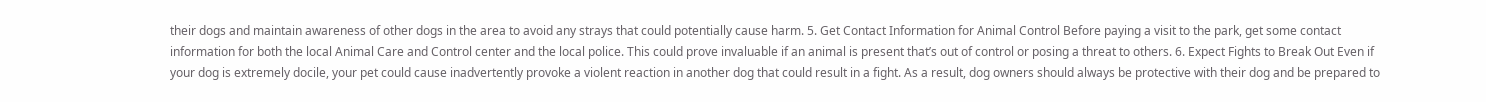their dogs and maintain awareness of other dogs in the area to avoid any strays that could potentially cause harm. 5. Get Contact Information for Animal Control Before paying a visit to the park, get some contact information for both the local Animal Care and Control center and the local police. This could prove invaluable if an animal is present that’s out of control or posing a threat to others. 6. Expect Fights to Break Out Even if your dog is extremely docile, your pet could cause inadvertently provoke a violent reaction in another dog that could result in a fight. As a result, dog owners should always be protective with their dog and be prepared to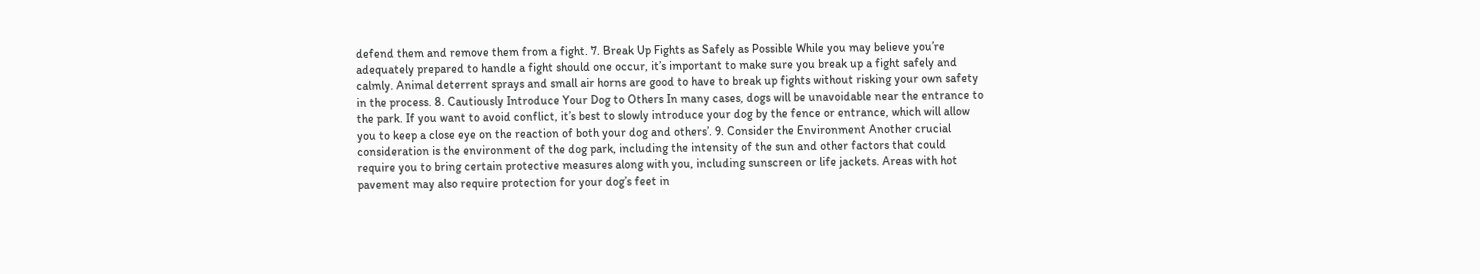defend them and remove them from a fight. 7. Break Up Fights as Safely as Possible While you may believe you’re adequately prepared to handle a fight should one occur, it’s important to make sure you break up a fight safely and calmly. Animal deterrent sprays and small air horns are good to have to break up fights without risking your own safety in the process. 8. Cautiously Introduce Your Dog to Others In many cases, dogs will be unavoidable near the entrance to the park. If you want to avoid conflict, it’s best to slowly introduce your dog by the fence or entrance, which will allow you to keep a close eye on the reaction of both your dog and others’. 9. Consider the Environment Another crucial consideration is the environment of the dog park, including the intensity of the sun and other factors that could require you to bring certain protective measures along with you, including sunscreen or life jackets. Areas with hot pavement may also require protection for your dog’s feet in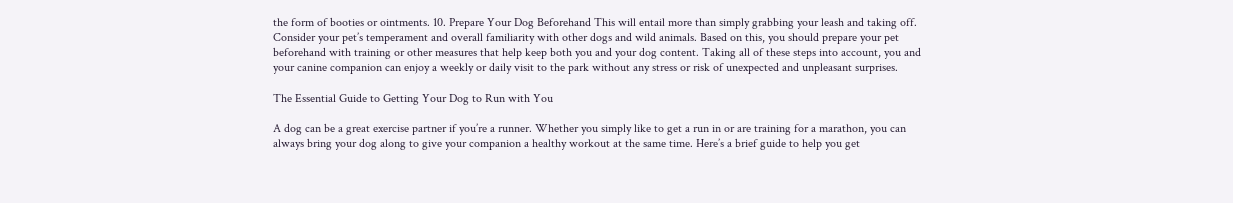the form of booties or ointments. 10. Prepare Your Dog Beforehand This will entail more than simply grabbing your leash and taking off. Consider your pet’s temperament and overall familiarity with other dogs and wild animals. Based on this, you should prepare your pet beforehand with training or other measures that help keep both you and your dog content. Taking all of these steps into account, you and your canine companion can enjoy a weekly or daily visit to the park without any stress or risk of unexpected and unpleasant surprises.

The Essential Guide to Getting Your Dog to Run with You

A dog can be a great exercise partner if you’re a runner. Whether you simply like to get a run in or are training for a marathon, you can always bring your dog along to give your companion a healthy workout at the same time. Here’s a brief guide to help you get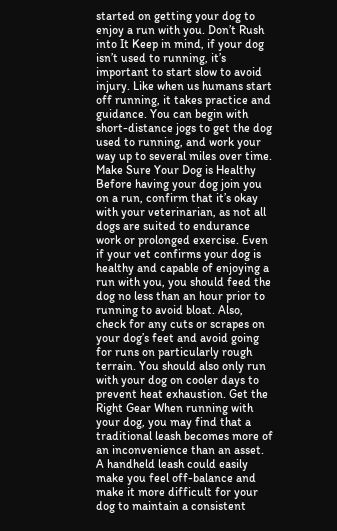started on getting your dog to enjoy a run with you. Don’t Rush into It Keep in mind, if your dog isn’t used to running, it’s important to start slow to avoid injury. Like when us humans start off running, it takes practice and guidance. You can begin with short-distance jogs to get the dog used to running, and work your way up to several miles over time. Make Sure Your Dog is Healthy Before having your dog join you on a run, confirm that it’s okay with your veterinarian, as not all dogs are suited to endurance work or prolonged exercise. Even if your vet confirms your dog is healthy and capable of enjoying a run with you, you should feed the dog no less than an hour prior to running to avoid bloat. Also, check for any cuts or scrapes on your dog’s feet and avoid going for runs on particularly rough terrain. You should also only run with your dog on cooler days to prevent heat exhaustion. Get the Right Gear When running with your dog, you may find that a traditional leash becomes more of an inconvenience than an asset. A handheld leash could easily make you feel off-balance and make it more difficult for your dog to maintain a consistent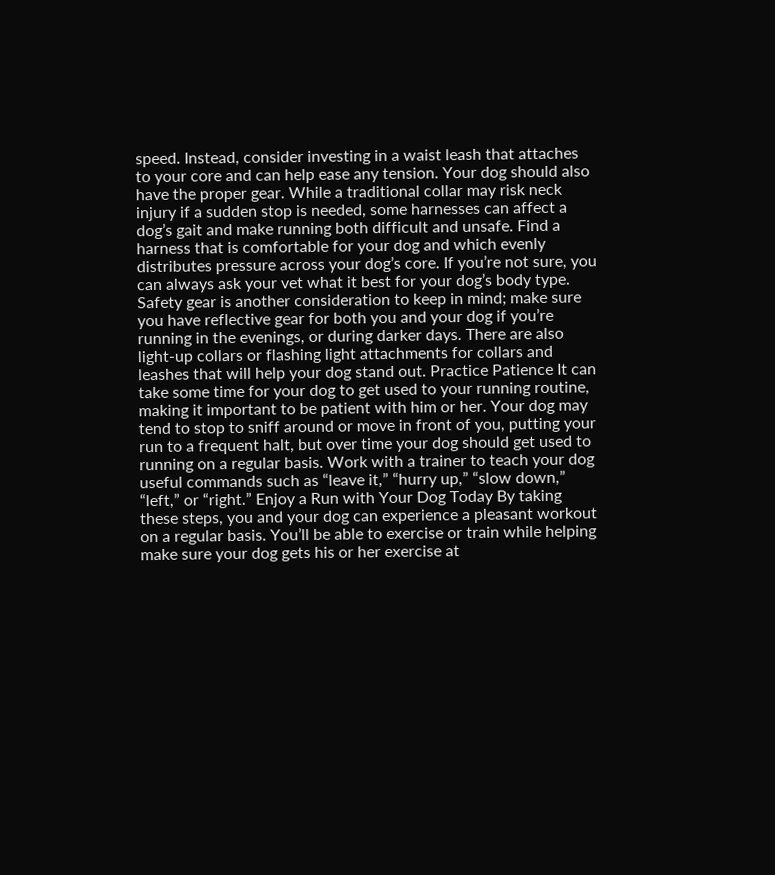speed. Instead, consider investing in a waist leash that attaches to your core and can help ease any tension. Your dog should also have the proper gear. While a traditional collar may risk neck injury if a sudden stop is needed, some harnesses can affect a dog’s gait and make running both difficult and unsafe. Find a harness that is comfortable for your dog and which evenly distributes pressure across your dog’s core. If you’re not sure, you can always ask your vet what it best for your dog’s body type. Safety gear is another consideration to keep in mind; make sure you have reflective gear for both you and your dog if you’re running in the evenings, or during darker days. There are also light-up collars or flashing light attachments for collars and leashes that will help your dog stand out. Practice Patience It can take some time for your dog to get used to your running routine, making it important to be patient with him or her. Your dog may tend to stop to sniff around or move in front of you, putting your run to a frequent halt, but over time your dog should get used to running on a regular basis. Work with a trainer to teach your dog useful commands such as “leave it,” “hurry up,” “slow down,” “left,” or “right.” Enjoy a Run with Your Dog Today By taking these steps, you and your dog can experience a pleasant workout on a regular basis. You’ll be able to exercise or train while helping make sure your dog gets his or her exercise at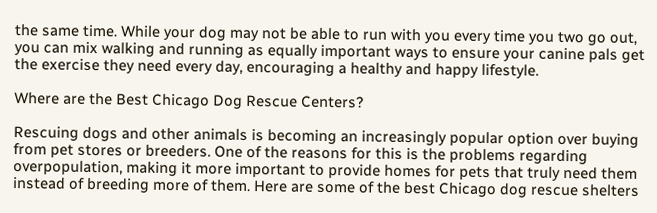the same time. While your dog may not be able to run with you every time you two go out, you can mix walking and running as equally important ways to ensure your canine pals get the exercise they need every day, encouraging a healthy and happy lifestyle.

Where are the Best Chicago Dog Rescue Centers?

Rescuing dogs and other animals is becoming an increasingly popular option over buying from pet stores or breeders. One of the reasons for this is the problems regarding overpopulation, making it more important to provide homes for pets that truly need them instead of breeding more of them. Here are some of the best Chicago dog rescue shelters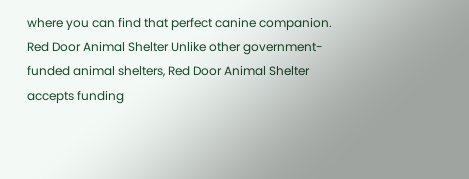where you can find that perfect canine companion. Red Door Animal Shelter Unlike other government-funded animal shelters, Red Door Animal Shelter accepts funding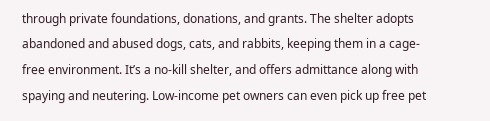through private foundations, donations, and grants. The shelter adopts abandoned and abused dogs, cats, and rabbits, keeping them in a cage-free environment. It’s a no-kill shelter, and offers admittance along with spaying and neutering. Low-income pet owners can even pick up free pet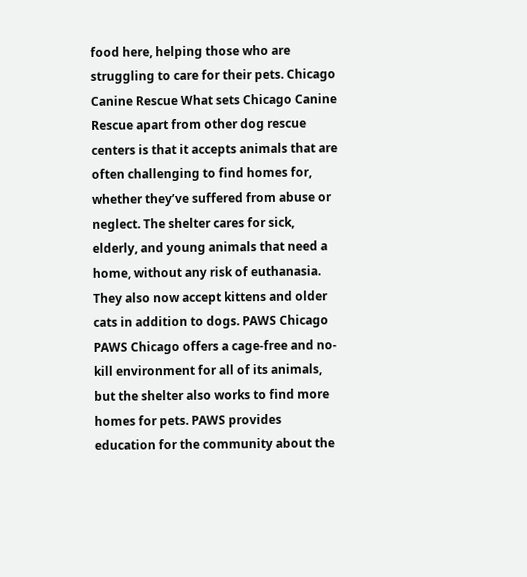food here, helping those who are struggling to care for their pets. Chicago Canine Rescue What sets Chicago Canine Rescue apart from other dog rescue centers is that it accepts animals that are often challenging to find homes for, whether they’ve suffered from abuse or neglect. The shelter cares for sick, elderly, and young animals that need a home, without any risk of euthanasia. They also now accept kittens and older cats in addition to dogs. PAWS Chicago PAWS Chicago offers a cage-free and no-kill environment for all of its animals, but the shelter also works to find more homes for pets. PAWS provides education for the community about the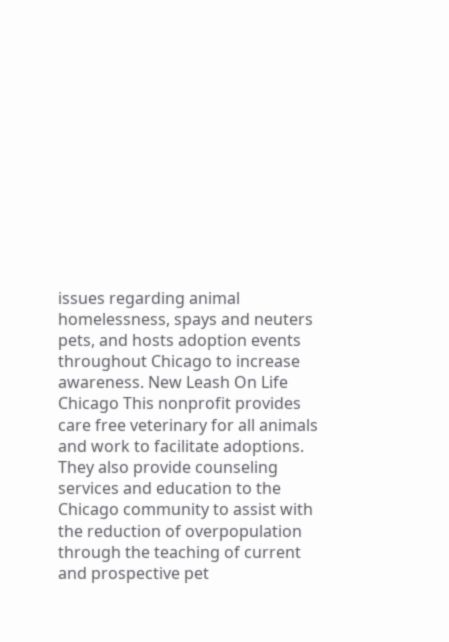issues regarding animal homelessness, spays and neuters pets, and hosts adoption events throughout Chicago to increase awareness. New Leash On Life Chicago This nonprofit provides care free veterinary for all animals and work to facilitate adoptions. They also provide counseling services and education to the Chicago community to assist with the reduction of overpopulation through the teaching of current and prospective pet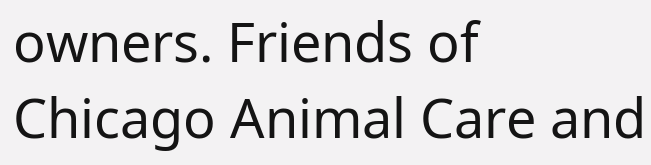owners. Friends of Chicago Animal Care and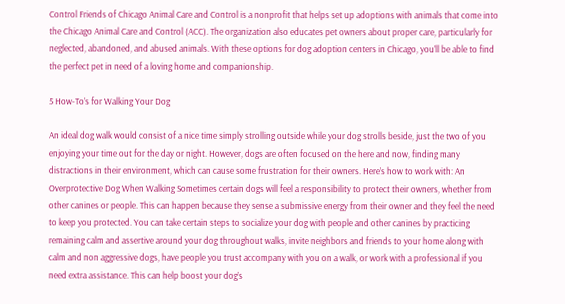Control Friends of Chicago Animal Care and Control is a nonprofit that helps set up adoptions with animals that come into the Chicago Animal Care and Control (ACC). The organization also educates pet owners about proper care, particularly for neglected, abandoned, and abused animals. With these options for dog adoption centers in Chicago, you’ll be able to find the perfect pet in need of a loving home and companionship.

5 How-To’s for Walking Your Dog

An ideal dog walk would consist of a nice time simply strolling outside while your dog strolls beside, just the two of you enjoying your time out for the day or night. However, dogs are often focused on the here and now, finding many distractions in their environment, which can cause some frustration for their owners. Here’s how to work with: An Overprotective Dog When Walking Sometimes certain dogs will feel a responsibility to protect their owners, whether from other canines or people. This can happen because they sense a submissive energy from their owner and they feel the need to keep you protected. You can take certain steps to socialize your dog with people and other canines by practicing remaining calm and assertive around your dog throughout walks, invite neighbors and friends to your home along with calm and non aggressive dogs, have people you trust accompany with you on a walk, or work with a professional if you need extra assistance. This can help boost your dog’s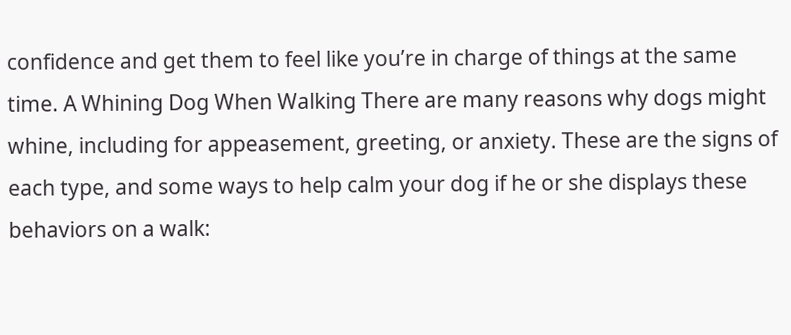confidence and get them to feel like you’re in charge of things at the same time. A Whining Dog When Walking There are many reasons why dogs might whine, including for appeasement, greeting, or anxiety. These are the signs of each type, and some ways to help calm your dog if he or she displays these behaviors on a walk: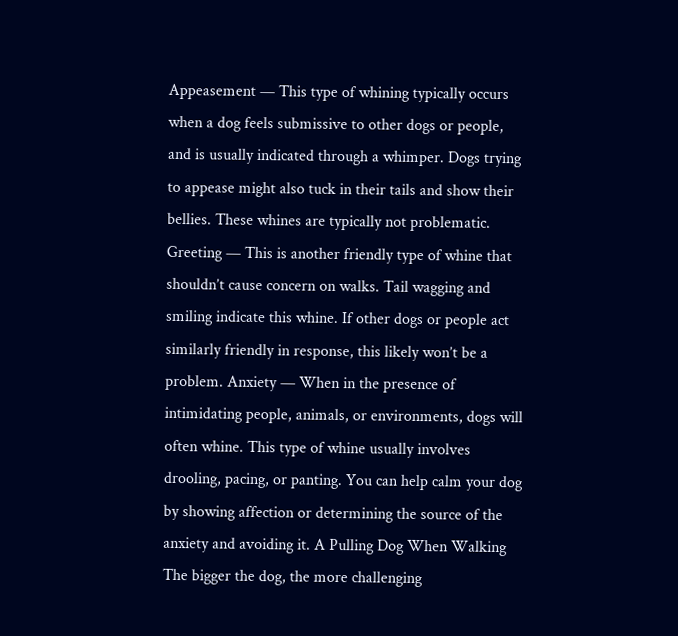Appeasement — This type of whining typically occurs when a dog feels submissive to other dogs or people, and is usually indicated through a whimper. Dogs trying to appease might also tuck in their tails and show their bellies. These whines are typically not problematic. Greeting — This is another friendly type of whine that shouldn’t cause concern on walks. Tail wagging and smiling indicate this whine. If other dogs or people act similarly friendly in response, this likely won’t be a problem. Anxiety — When in the presence of intimidating people, animals, or environments, dogs will often whine. This type of whine usually involves drooling, pacing, or panting. You can help calm your dog by showing affection or determining the source of the anxiety and avoiding it. A Pulling Dog When Walking The bigger the dog, the more challenging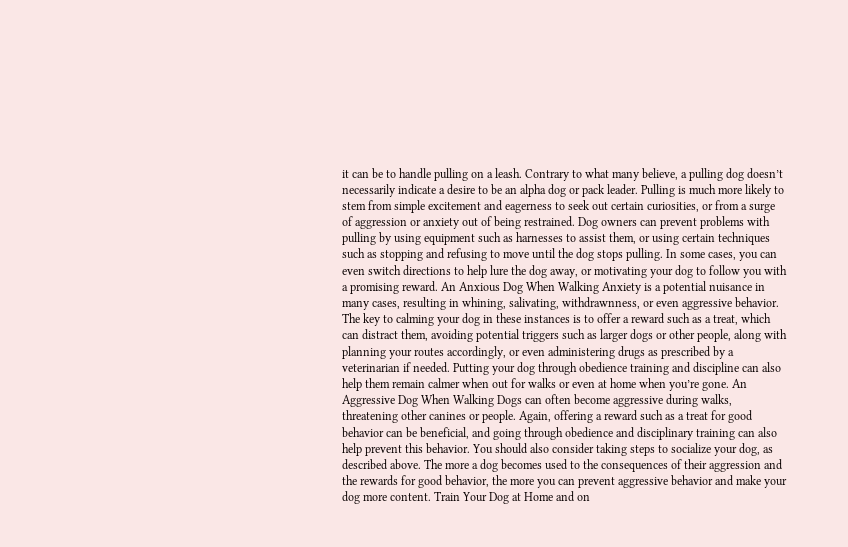it can be to handle pulling on a leash. Contrary to what many believe, a pulling dog doesn’t necessarily indicate a desire to be an alpha dog or pack leader. Pulling is much more likely to stem from simple excitement and eagerness to seek out certain curiosities, or from a surge of aggression or anxiety out of being restrained. Dog owners can prevent problems with pulling by using equipment such as harnesses to assist them, or using certain techniques such as stopping and refusing to move until the dog stops pulling. In some cases, you can even switch directions to help lure the dog away, or motivating your dog to follow you with a promising reward. An Anxious Dog When Walking Anxiety is a potential nuisance in many cases, resulting in whining, salivating, withdrawnness, or even aggressive behavior. The key to calming your dog in these instances is to offer a reward such as a treat, which can distract them, avoiding potential triggers such as larger dogs or other people, along with planning your routes accordingly, or even administering drugs as prescribed by a veterinarian if needed. Putting your dog through obedience training and discipline can also help them remain calmer when out for walks or even at home when you’re gone. An Aggressive Dog When Walking Dogs can often become aggressive during walks, threatening other canines or people. Again, offering a reward such as a treat for good behavior can be beneficial, and going through obedience and disciplinary training can also help prevent this behavior. You should also consider taking steps to socialize your dog, as described above. The more a dog becomes used to the consequences of their aggression and the rewards for good behavior, the more you can prevent aggressive behavior and make your dog more content. Train Your Dog at Home and on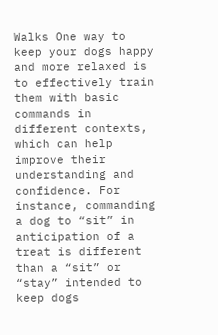Walks One way to keep your dogs happy and more relaxed is to effectively train them with basic commands in different contexts, which can help improve their understanding and confidence. For instance, commanding a dog to “sit” in anticipation of a treat is different than a “sit” or “stay” intended to keep dogs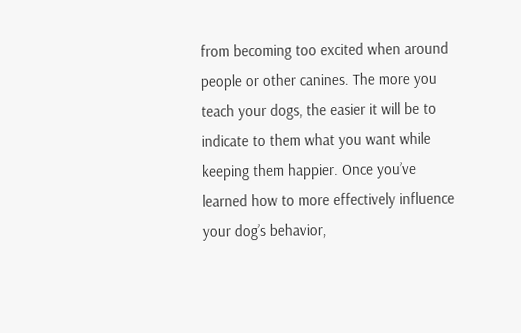from becoming too excited when around people or other canines. The more you teach your dogs, the easier it will be to indicate to them what you want while keeping them happier. Once you’ve learned how to more effectively influence your dog’s behavior,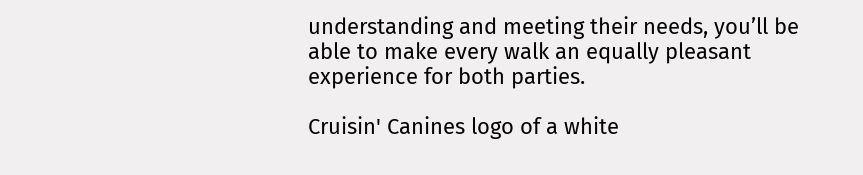understanding and meeting their needs, you’ll be able to make every walk an equally pleasant experience for both parties.

Cruisin' Canines logo of a white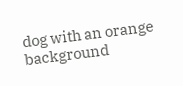dog with an orange background